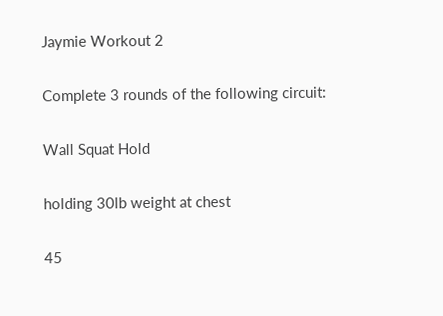Jaymie Workout 2

Complete 3 rounds of the following circuit:

Wall Squat Hold

holding 30lb weight at chest

45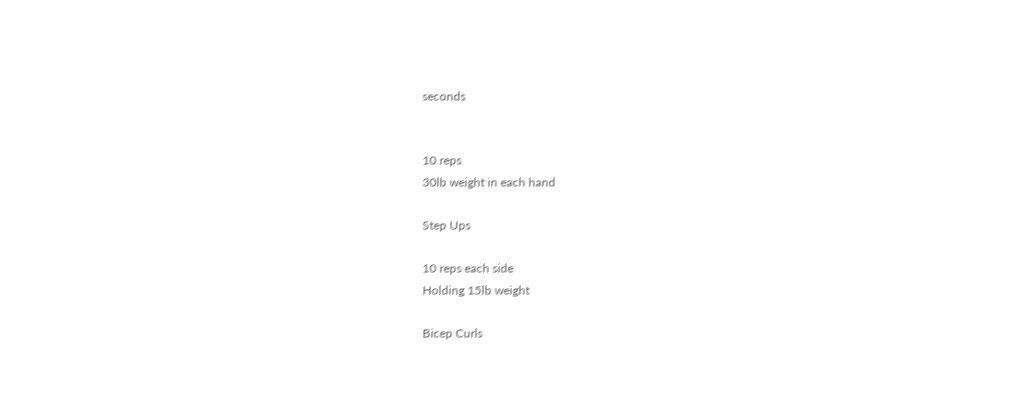seconds


10 reps
30lb weight in each hand

Step Ups

10 reps each side
Holding 15lb weight

Bicep Curls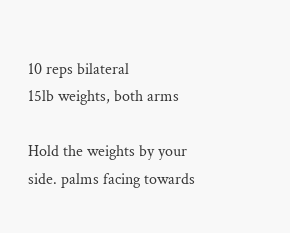10 reps bilateral
15lb weights, both arms

Hold the weights by your side. palms facing towards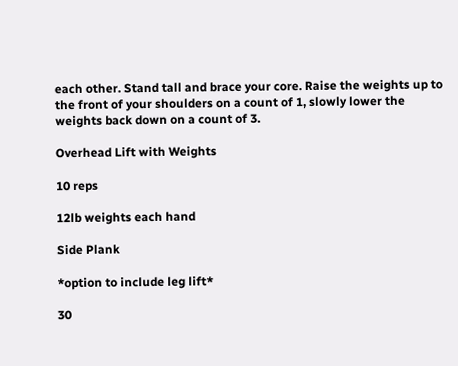each other. Stand tall and brace your core. Raise the weights up to the front of your shoulders on a count of 1, slowly lower the weights back down on a count of 3.

Overhead Lift with Weights

10 reps

12lb weights each hand

Side Plank

*option to include leg lift*

30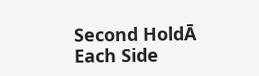Second HoldĀ
Each Side